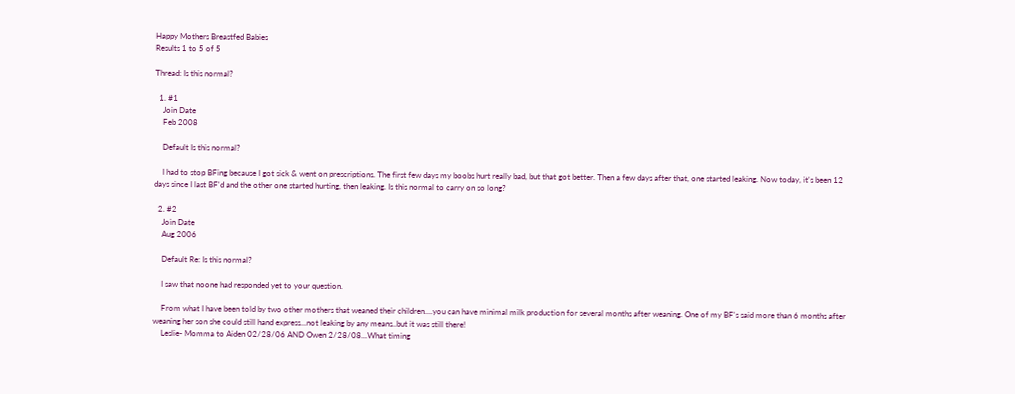Happy Mothers Breastfed Babies
Results 1 to 5 of 5

Thread: Is this normal?

  1. #1
    Join Date
    Feb 2008

    Default Is this normal?

    I had to stop BFing because I got sick & went on prescriptions. The first few days my boobs hurt really bad, but that got better. Then a few days after that, one started leaking. Now today, it's been 12 days since I last BF'd and the other one started hurting, then leaking. Is this normal to carry on so long?

  2. #2
    Join Date
    Aug 2006

    Default Re: Is this normal?

    I saw that noone had responded yet to your question.

    From what I have been told by two other mothers that weaned their children....you can have minimal milk production for several months after weaning. One of my BF's said more than 6 months after weaning her son she could still hand express...not leaking by any means..but it was still there!
    Leslie- Momma to Aiden 02/28/06 AND Owen 2/28/08...What timing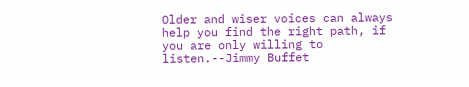Older and wiser voices can always help you find the right path, if you are only willing to listen.--Jimmy Buffet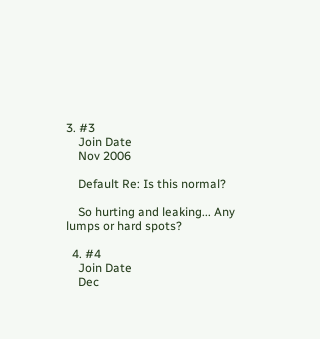3. #3
    Join Date
    Nov 2006

    Default Re: Is this normal?

    So hurting and leaking... Any lumps or hard spots?

  4. #4
    Join Date
    Dec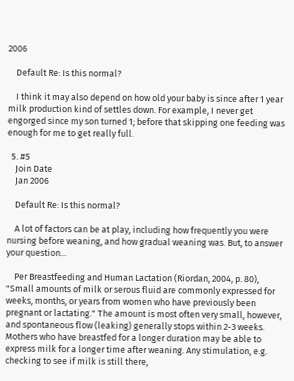2006

    Default Re: Is this normal?

    I think it may also depend on how old your baby is since after 1 year milk production kind of settles down. For example, I never get engorged since my son turned 1; before that skipping one feeding was enough for me to get really full.

  5. #5
    Join Date
    Jan 2006

    Default Re: Is this normal?

    A lot of factors can be at play, including how frequently you were nursing before weaning, and how gradual weaning was. But, to answer your question...

    Per Breastfeeding and Human Lactation (Riordan, 2004, p. 80), "Small amounts of milk or serous fluid are commonly expressed for weeks, months, or years from women who have previously been pregnant or lactating." The amount is most often very small, however, and spontaneous flow (leaking) generally stops within 2-3 weeks. Mothers who have breastfed for a longer duration may be able to express milk for a longer time after weaning. Any stimulation, e.g. checking to see if milk is still there,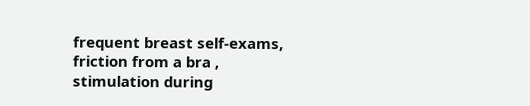frequent breast self-exams, friction from a bra , stimulation during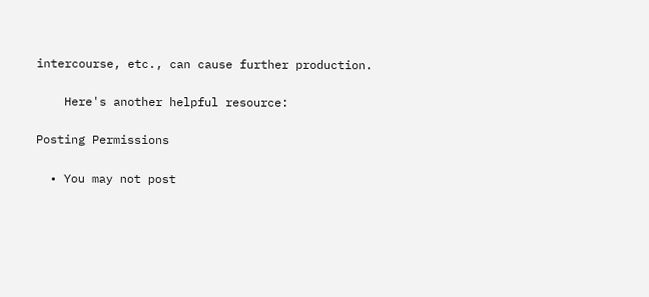intercourse, etc., can cause further production.

    Here's another helpful resource:

Posting Permissions

  • You may not post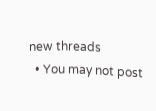new threads
  • You may not post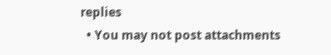replies
  • You may not post attachments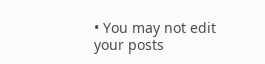• You may not edit your posts